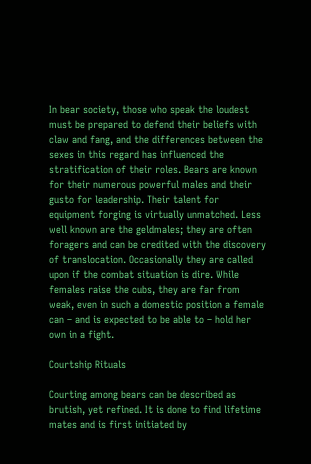In bear society, those who speak the loudest must be prepared to defend their beliefs with claw and fang, and the differences between the sexes in this regard has influenced the stratification of their roles. Bears are known for their numerous powerful males and their gusto for leadership. Their talent for equipment forging is virtually unmatched. Less well known are the geldmales; they are often foragers and can be credited with the discovery of translocation. Occasionally they are called upon if the combat situation is dire. While females raise the cubs, they are far from weak, even in such a domestic position a female can – and is expected to be able to – hold her own in a fight.

Courtship Rituals

Courting among bears can be described as brutish, yet refined. It is done to find lifetime mates and is first initiated by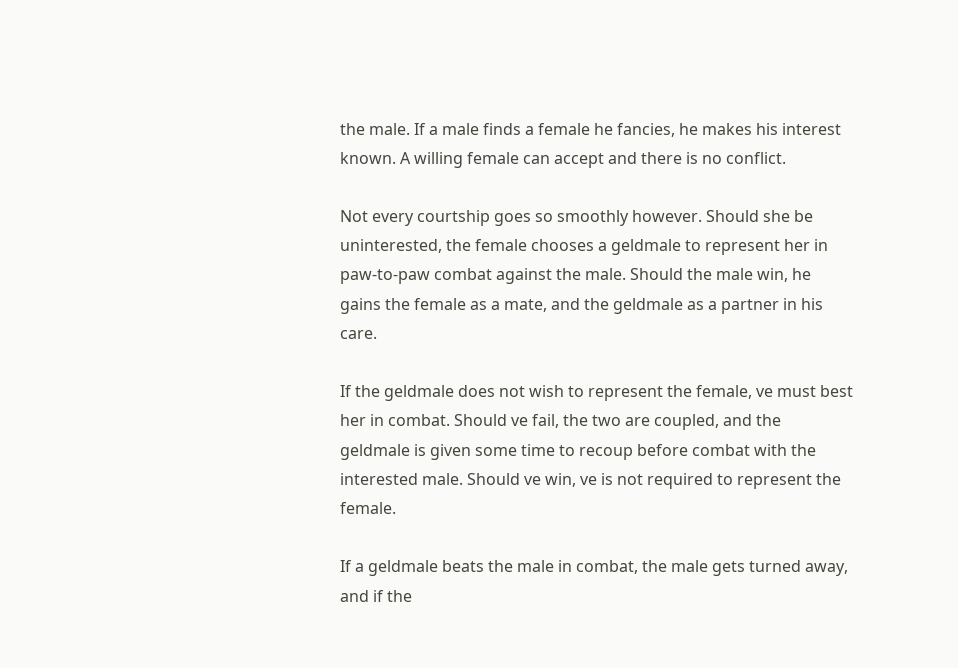the male. If a male finds a female he fancies, he makes his interest known. A willing female can accept and there is no conflict.

Not every courtship goes so smoothly however. Should she be uninterested, the female chooses a geldmale to represent her in paw-to-paw combat against the male. Should the male win, he gains the female as a mate, and the geldmale as a partner in his care.

If the geldmale does not wish to represent the female, ve must best her in combat. Should ve fail, the two are coupled, and the geldmale is given some time to recoup before combat with the interested male. Should ve win, ve is not required to represent the female.

If a geldmale beats the male in combat, the male gets turned away, and if the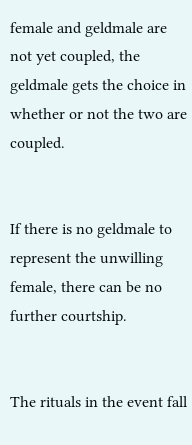female and geldmale are not yet coupled, the geldmale gets the choice in whether or not the two are coupled.


If there is no geldmale to represent the unwilling female, there can be no further courtship.


The rituals in the event fall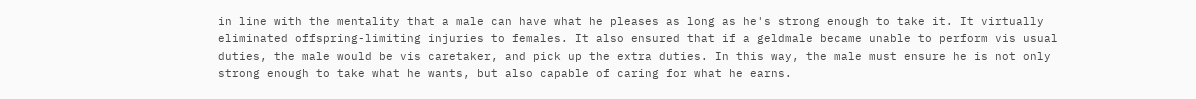in line with the mentality that a male can have what he pleases as long as he's strong enough to take it. It virtually eliminated offspring-limiting injuries to females. It also ensured that if a geldmale became unable to perform vis usual duties, the male would be vis caretaker, and pick up the extra duties. In this way, the male must ensure he is not only strong enough to take what he wants, but also capable of caring for what he earns.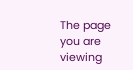The page you are viewing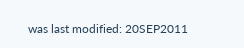was last modified: 20SEP2011